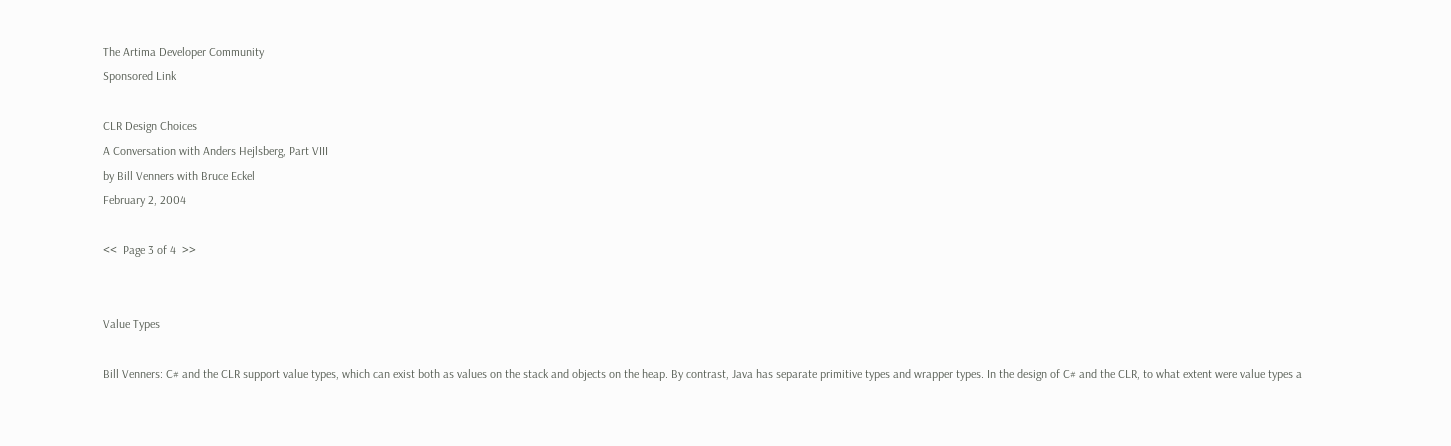The Artima Developer Community
Sponsored Link

CLR Design Choices
A Conversation with Anders Hejlsberg, Part VIII
by Bill Venners with Bruce Eckel
February 2, 2004

<<  Page 3 of 4  >>


Value Types

Bill Venners: C# and the CLR support value types, which can exist both as values on the stack and objects on the heap. By contrast, Java has separate primitive types and wrapper types. In the design of C# and the CLR, to what extent were value types a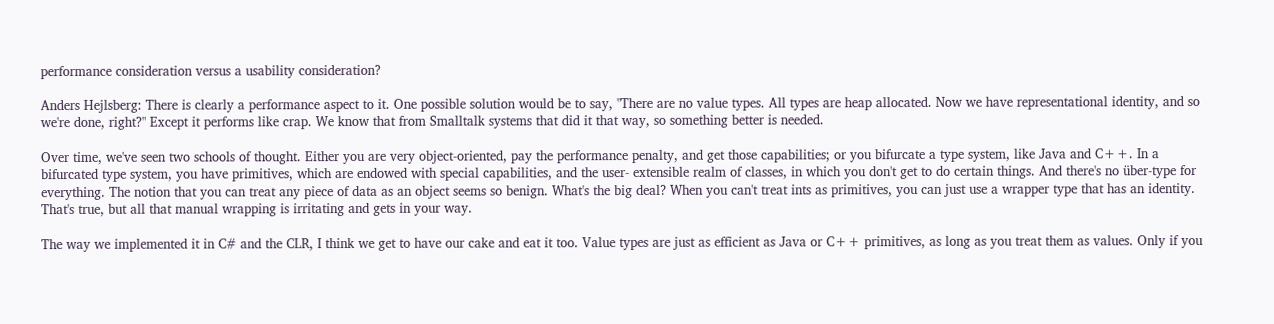performance consideration versus a usability consideration?

Anders Hejlsberg: There is clearly a performance aspect to it. One possible solution would be to say, "There are no value types. All types are heap allocated. Now we have representational identity, and so we're done, right?" Except it performs like crap. We know that from Smalltalk systems that did it that way, so something better is needed.

Over time, we've seen two schools of thought. Either you are very object-oriented, pay the performance penalty, and get those capabilities; or you bifurcate a type system, like Java and C++. In a bifurcated type system, you have primitives, which are endowed with special capabilities, and the user- extensible realm of classes, in which you don't get to do certain things. And there's no über-type for everything. The notion that you can treat any piece of data as an object seems so benign. What's the big deal? When you can't treat ints as primitives, you can just use a wrapper type that has an identity. That's true, but all that manual wrapping is irritating and gets in your way.

The way we implemented it in C# and the CLR, I think we get to have our cake and eat it too. Value types are just as efficient as Java or C++ primitives, as long as you treat them as values. Only if you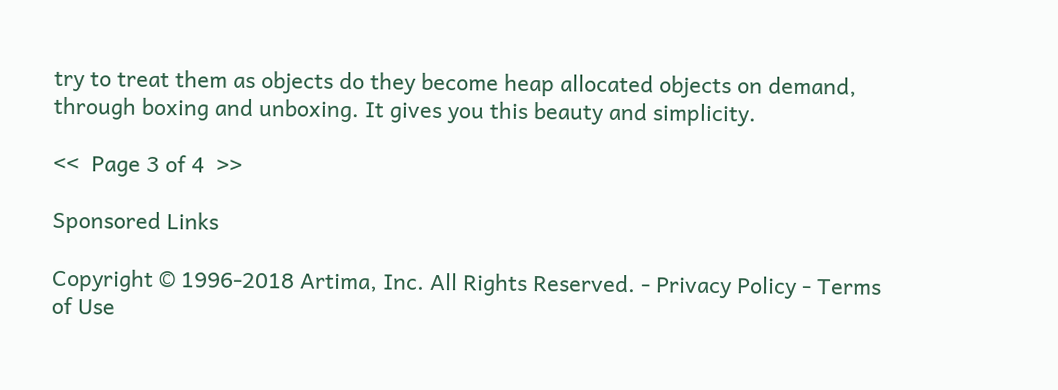try to treat them as objects do they become heap allocated objects on demand, through boxing and unboxing. It gives you this beauty and simplicity.

<<  Page 3 of 4  >>

Sponsored Links

Copyright © 1996-2018 Artima, Inc. All Rights Reserved. - Privacy Policy - Terms of Use